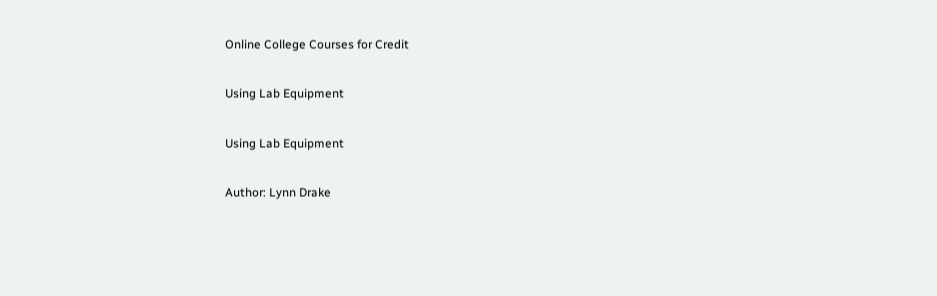Online College Courses for Credit

Using Lab Equipment

Using Lab Equipment

Author: Lynn Drake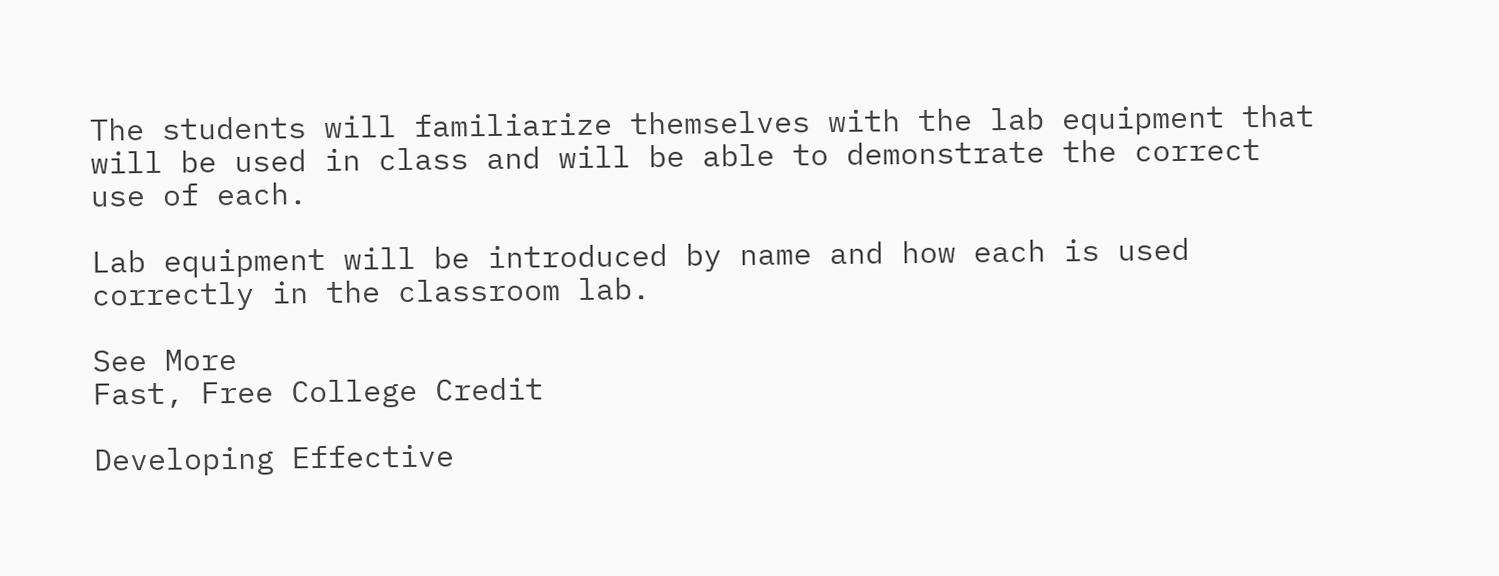The students will familiarize themselves with the lab equipment that will be used in class and will be able to demonstrate the correct use of each.

Lab equipment will be introduced by name and how each is used correctly in the classroom lab.

See More
Fast, Free College Credit

Developing Effective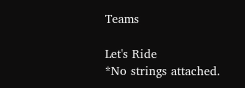Teams

Let's Ride
*No strings attached.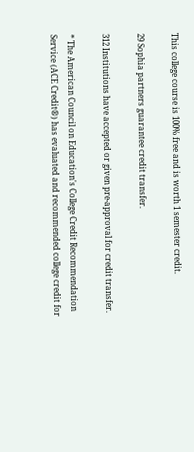This college course is 100% free and is worth 1 semester credit.

29 Sophia partners guarantee credit transfer.

312 Institutions have accepted or given pre-approval for credit transfer.

* The American Council on Education's College Credit Recommendation Service (ACE Credit®) has evaluated and recommended college credit for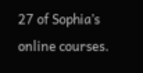27 of Sophia’s online courses.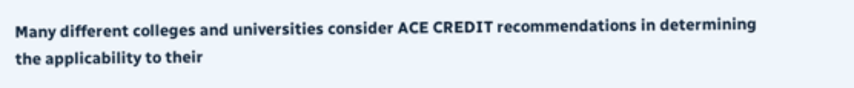Many different colleges and universities consider ACE CREDIT recommendations in determining the applicability to their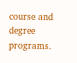course and degree programs.